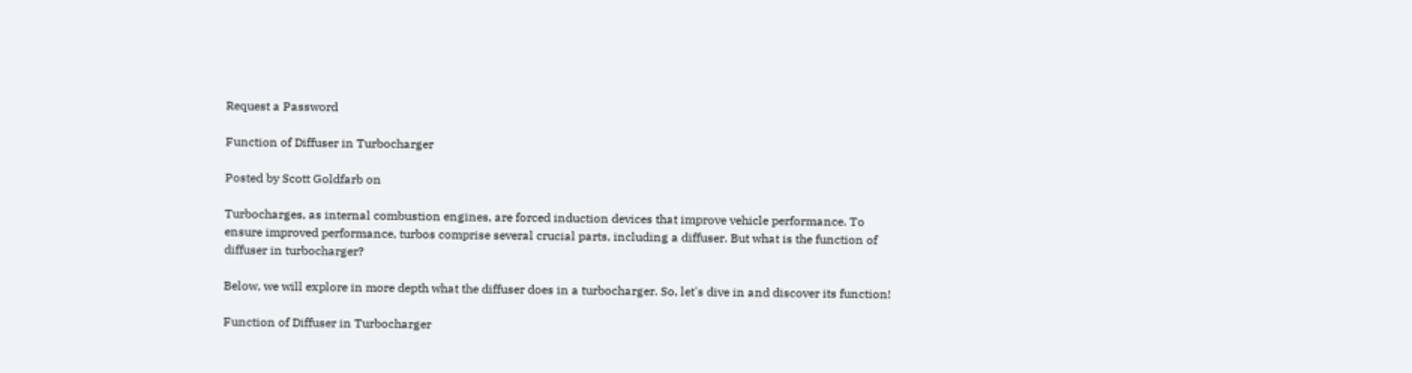Request a Password

Function of Diffuser in Turbocharger

Posted by Scott Goldfarb on

Turbocharges, as internal combustion engines, are forced induction devices that improve vehicle performance. To ensure improved performance, turbos comprise several crucial parts, including a diffuser. But what is the function of diffuser in turbocharger?

Below, we will explore in more depth what the diffuser does in a turbocharger. So, let's dive in and discover its function!

Function of Diffuser in Turbocharger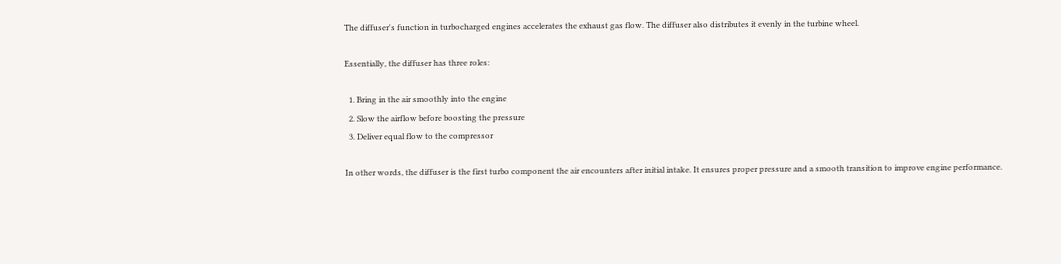The diffuser's function in turbocharged engines accelerates the exhaust gas flow. The diffuser also distributes it evenly in the turbine wheel.

Essentially, the diffuser has three roles:

  1. Bring in the air smoothly into the engine
  2. Slow the airflow before boosting the pressure
  3. Deliver equal flow to the compressor

In other words, the diffuser is the first turbo component the air encounters after initial intake. It ensures proper pressure and a smooth transition to improve engine performance.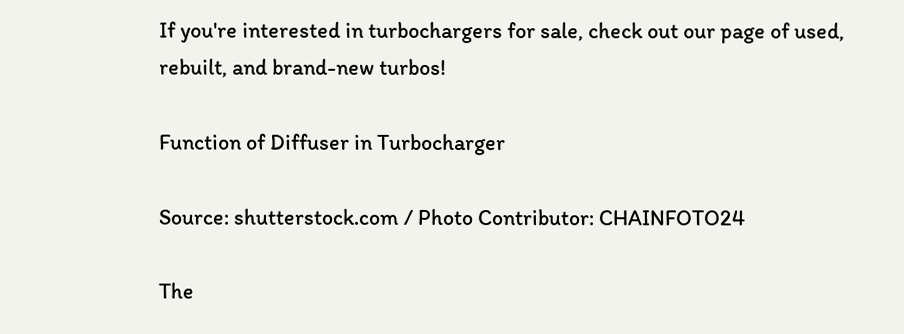If you're interested in turbochargers for sale, check out our page of used, rebuilt, and brand-new turbos!

Function of Diffuser in Turbocharger

Source: shutterstock.com / Photo Contributor: CHAINFOTO24

The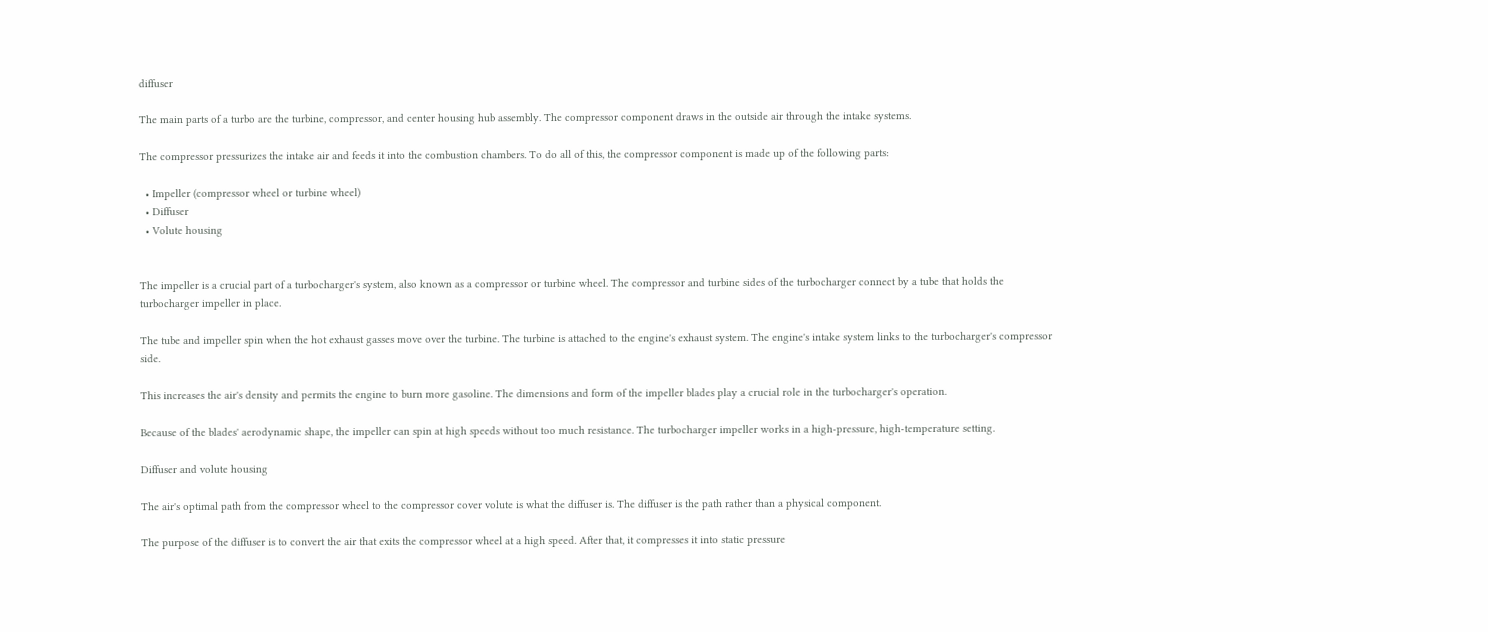diffuser

The main parts of a turbo are the turbine, compressor, and center housing hub assembly. The compressor component draws in the outside air through the intake systems.

The compressor pressurizes the intake air and feeds it into the combustion chambers. To do all of this, the compressor component is made up of the following parts:

  • Impeller (compressor wheel or turbine wheel)
  • Diffuser
  • Volute housing


The impeller is a crucial part of a turbocharger's system, also known as a compressor or turbine wheel. The compressor and turbine sides of the turbocharger connect by a tube that holds the turbocharger impeller in place.

The tube and impeller spin when the hot exhaust gasses move over the turbine. The turbine is attached to the engine's exhaust system. The engine's intake system links to the turbocharger's compressor side.

This increases the air's density and permits the engine to burn more gasoline. The dimensions and form of the impeller blades play a crucial role in the turbocharger's operation.

Because of the blades' aerodynamic shape, the impeller can spin at high speeds without too much resistance. The turbocharger impeller works in a high-pressure, high-temperature setting.

Diffuser and volute housing

The air's optimal path from the compressor wheel to the compressor cover volute is what the diffuser is. The diffuser is the path rather than a physical component.

The purpose of the diffuser is to convert the air that exits the compressor wheel at a high speed. After that, it compresses it into static pressure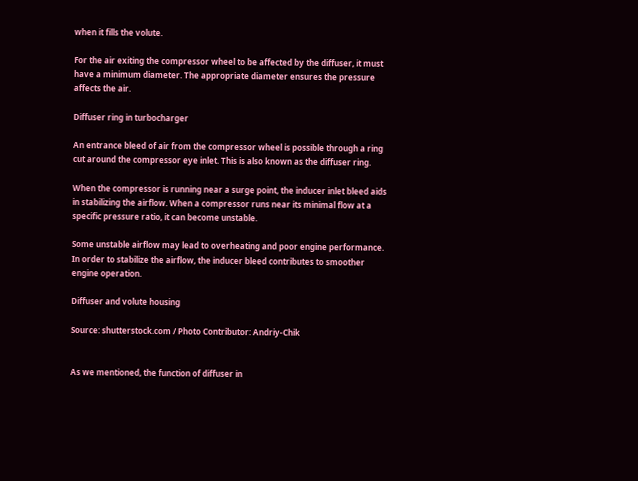when it fills the volute.

For the air exiting the compressor wheel to be affected by the diffuser, it must have a minimum diameter. The appropriate diameter ensures the pressure affects the air.

Diffuser ring in turbocharger

An entrance bleed of air from the compressor wheel is possible through a ring cut around the compressor eye inlet. This is also known as the diffuser ring.

When the compressor is running near a surge point, the inducer inlet bleed aids in stabilizing the airflow. When a compressor runs near its minimal flow at a specific pressure ratio, it can become unstable.

Some unstable airflow may lead to overheating and poor engine performance. In order to stabilize the airflow, the inducer bleed contributes to smoother engine operation.

Diffuser and volute housing

Source: shutterstock.com / Photo Contributor: Andriy-Chik


As we mentioned, the function of diffuser in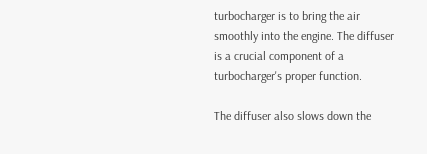turbocharger is to bring the air smoothly into the engine. The diffuser is a crucial component of a turbocharger's proper function.

The diffuser also slows down the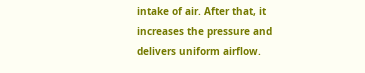intake of air. After that, it increases the pressure and delivers uniform airflow.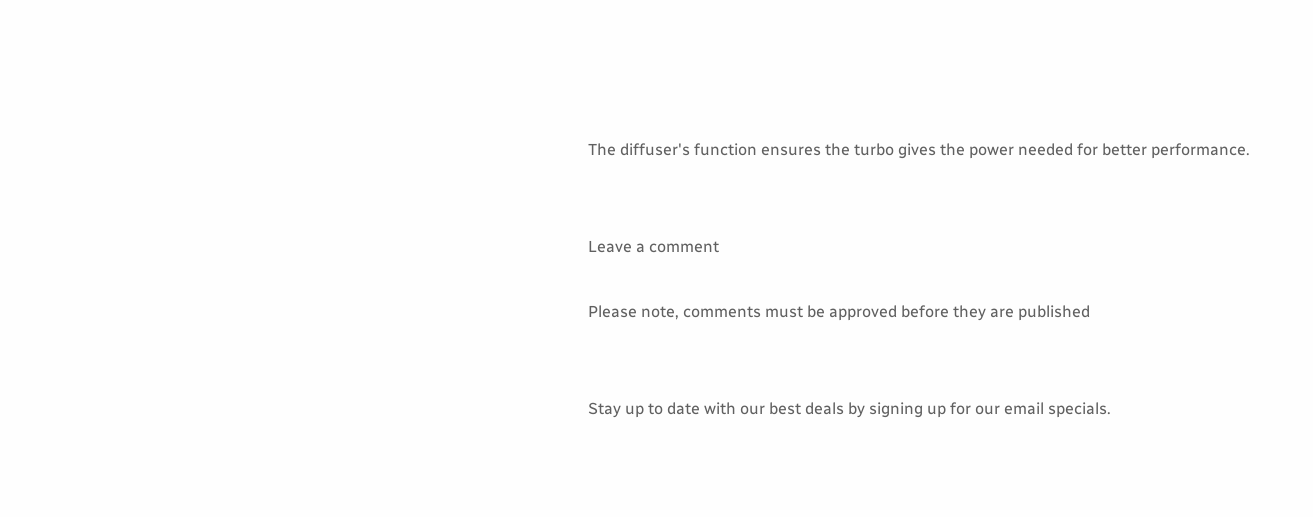The diffuser's function ensures the turbo gives the power needed for better performance.


Leave a comment

Please note, comments must be approved before they are published


Stay up to date with our best deals by signing up for our email specials.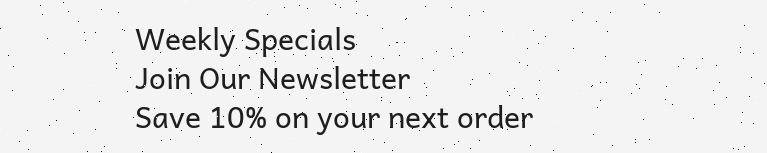Weekly Specials
Join Our Newsletter
Save 10% on your next order